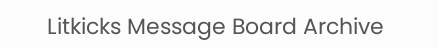Litkicks Message Board Archive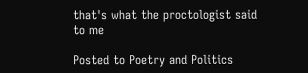that's what the proctologist said to me

Posted to Poetry and Politics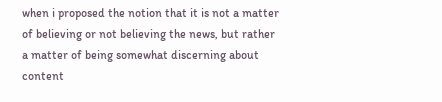when i proposed the notion that it is not a matter of believing or not believing the news, but rather a matter of being somewhat discerning about content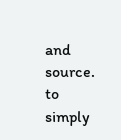and source. to simply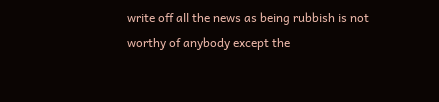write off all the news as being rubbish is not worthy of anybody except the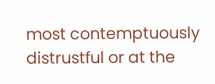most contemptuously distrustful or at the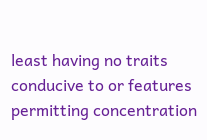least having no traits conducive to or features permitting concentration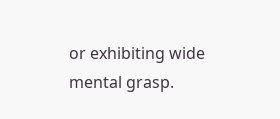or exhibiting wide mental grasp.